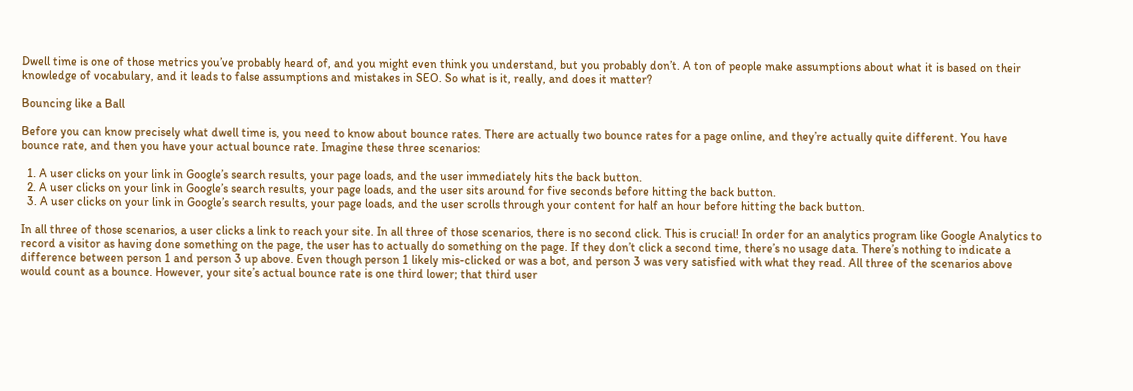Dwell time is one of those metrics you’ve probably heard of, and you might even think you understand, but you probably don’t. A ton of people make assumptions about what it is based on their knowledge of vocabulary, and it leads to false assumptions and mistakes in SEO. So what is it, really, and does it matter?

Bouncing like a Ball

Before you can know precisely what dwell time is, you need to know about bounce rates. There are actually two bounce rates for a page online, and they’re actually quite different. You have bounce rate, and then you have your actual bounce rate. Imagine these three scenarios:

  1. A user clicks on your link in Google’s search results, your page loads, and the user immediately hits the back button.
  2. A user clicks on your link in Google’s search results, your page loads, and the user sits around for five seconds before hitting the back button.
  3. A user clicks on your link in Google’s search results, your page loads, and the user scrolls through your content for half an hour before hitting the back button.

In all three of those scenarios, a user clicks a link to reach your site. In all three of those scenarios, there is no second click. This is crucial! In order for an analytics program like Google Analytics to record a visitor as having done something on the page, the user has to actually do something on the page. If they don’t click a second time, there’s no usage data. There’s nothing to indicate a difference between person 1 and person 3 up above. Even though person 1 likely mis-clicked or was a bot, and person 3 was very satisfied with what they read. All three of the scenarios above would count as a bounce. However, your site’s actual bounce rate is one third lower; that third user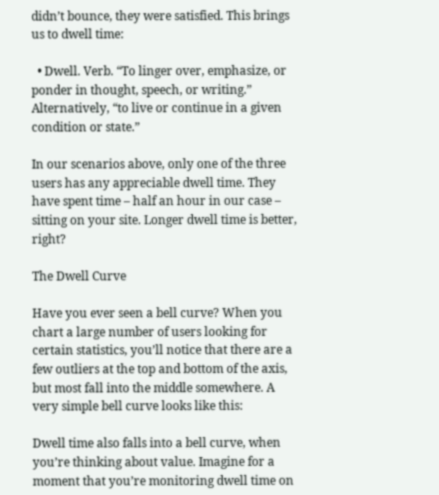didn’t bounce, they were satisfied. This brings us to dwell time:

  • Dwell. Verb. “To linger over, emphasize, or ponder in thought, speech, or writing.” Alternatively, “to live or continue in a given condition or state.”

In our scenarios above, only one of the three users has any appreciable dwell time. They have spent time – half an hour in our case – sitting on your site. Longer dwell time is better, right?

The Dwell Curve

Have you ever seen a bell curve? When you chart a large number of users looking for certain statistics, you’ll notice that there are a few outliers at the top and bottom of the axis, but most fall into the middle somewhere. A very simple bell curve looks like this:

Dwell time also falls into a bell curve, when you’re thinking about value. Imagine for a moment that you’re monitoring dwell time on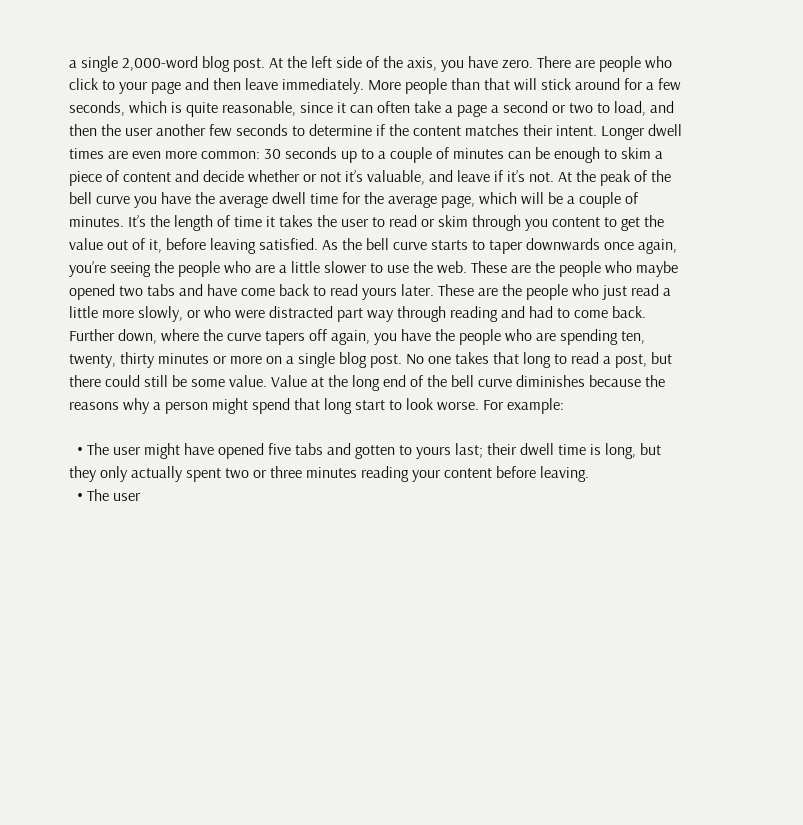a single 2,000-word blog post. At the left side of the axis, you have zero. There are people who click to your page and then leave immediately. More people than that will stick around for a few seconds, which is quite reasonable, since it can often take a page a second or two to load, and then the user another few seconds to determine if the content matches their intent. Longer dwell times are even more common: 30 seconds up to a couple of minutes can be enough to skim a piece of content and decide whether or not it’s valuable, and leave if it’s not. At the peak of the bell curve you have the average dwell time for the average page, which will be a couple of minutes. It’s the length of time it takes the user to read or skim through you content to get the value out of it, before leaving satisfied. As the bell curve starts to taper downwards once again, you’re seeing the people who are a little slower to use the web. These are the people who maybe opened two tabs and have come back to read yours later. These are the people who just read a little more slowly, or who were distracted part way through reading and had to come back. Further down, where the curve tapers off again, you have the people who are spending ten, twenty, thirty minutes or more on a single blog post. No one takes that long to read a post, but there could still be some value. Value at the long end of the bell curve diminishes because the reasons why a person might spend that long start to look worse. For example:

  • The user might have opened five tabs and gotten to yours last; their dwell time is long, but they only actually spent two or three minutes reading your content before leaving.
  • The user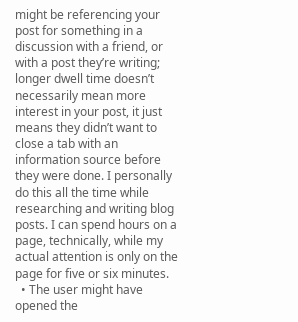might be referencing your post for something in a discussion with a friend, or with a post they’re writing; longer dwell time doesn’t necessarily mean more interest in your post, it just means they didn’t want to close a tab with an information source before they were done. I personally do this all the time while researching and writing blog posts. I can spend hours on a page, technically, while my actual attention is only on the page for five or six minutes.
  • The user might have opened the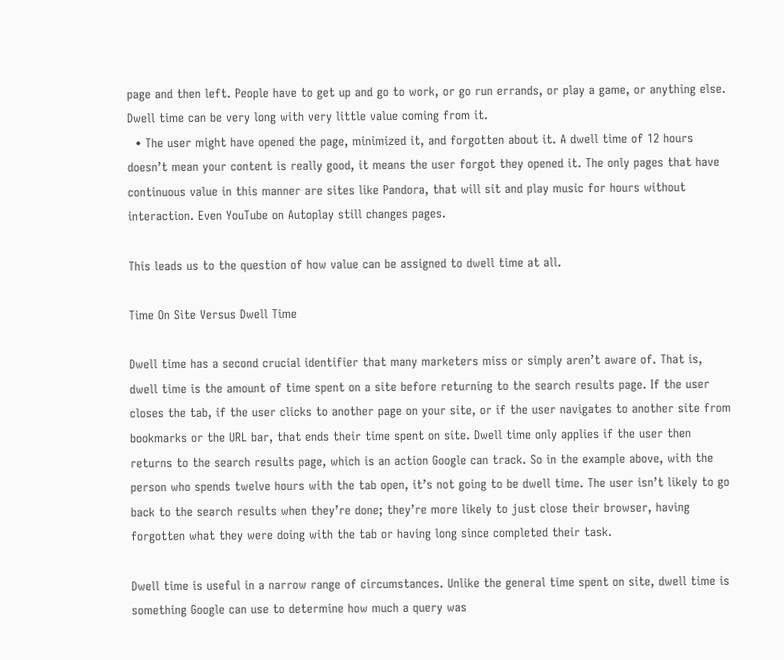page and then left. People have to get up and go to work, or go run errands, or play a game, or anything else. Dwell time can be very long with very little value coming from it.
  • The user might have opened the page, minimized it, and forgotten about it. A dwell time of 12 hours doesn’t mean your content is really good, it means the user forgot they opened it. The only pages that have continuous value in this manner are sites like Pandora, that will sit and play music for hours without interaction. Even YouTube on Autoplay still changes pages.

This leads us to the question of how value can be assigned to dwell time at all.

Time On Site Versus Dwell Time

Dwell time has a second crucial identifier that many marketers miss or simply aren’t aware of. That is, dwell time is the amount of time spent on a site before returning to the search results page. If the user closes the tab, if the user clicks to another page on your site, or if the user navigates to another site from bookmarks or the URL bar, that ends their time spent on site. Dwell time only applies if the user then returns to the search results page, which is an action Google can track. So in the example above, with the person who spends twelve hours with the tab open, it’s not going to be dwell time. The user isn’t likely to go back to the search results when they’re done; they’re more likely to just close their browser, having forgotten what they were doing with the tab or having long since completed their task.

Dwell time is useful in a narrow range of circumstances. Unlike the general time spent on site, dwell time is something Google can use to determine how much a query was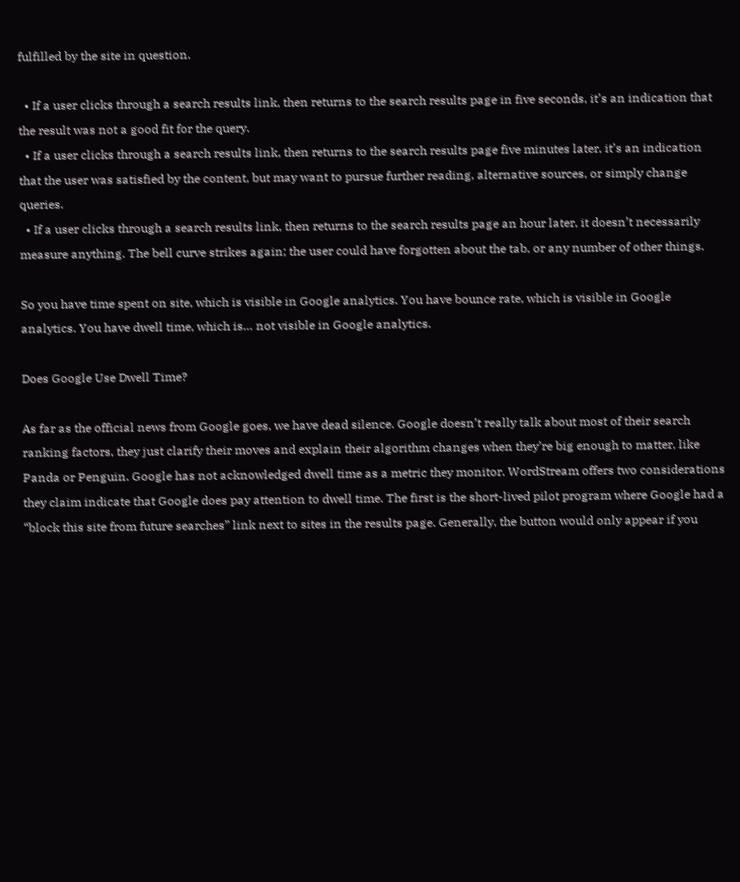fulfilled by the site in question.

  • If a user clicks through a search results link, then returns to the search results page in five seconds, it’s an indication that the result was not a good fit for the query.
  • If a user clicks through a search results link, then returns to the search results page five minutes later, it’s an indication that the user was satisfied by the content, but may want to pursue further reading, alternative sources, or simply change queries.
  • If a user clicks through a search results link, then returns to the search results page an hour later, it doesn’t necessarily measure anything. The bell curve strikes again; the user could have forgotten about the tab, or any number of other things.

So you have time spent on site, which is visible in Google analytics. You have bounce rate, which is visible in Google analytics. You have dwell time, which is… not visible in Google analytics.

Does Google Use Dwell Time?

As far as the official news from Google goes, we have dead silence. Google doesn’t really talk about most of their search ranking factors, they just clarify their moves and explain their algorithm changes when they’re big enough to matter, like Panda or Penguin. Google has not acknowledged dwell time as a metric they monitor. WordStream offers two considerations they claim indicate that Google does pay attention to dwell time. The first is the short-lived pilot program where Google had a “block this site from future searches” link next to sites in the results page. Generally, the button would only appear if you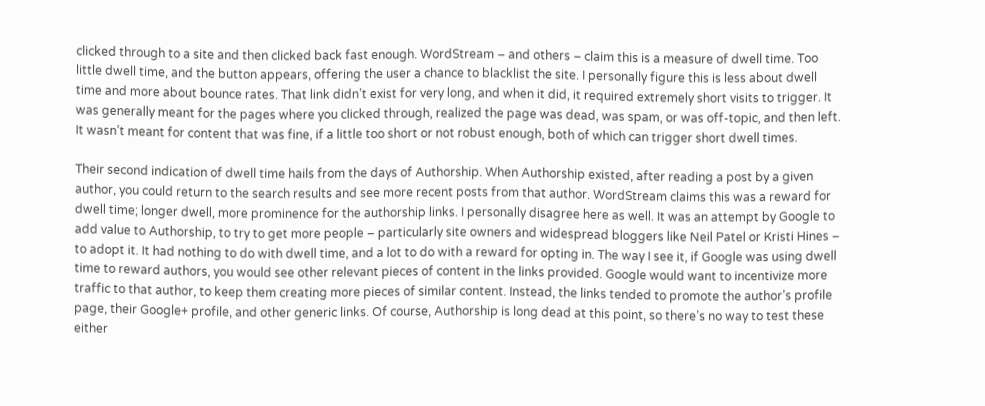clicked through to a site and then clicked back fast enough. WordStream – and others – claim this is a measure of dwell time. Too little dwell time, and the button appears, offering the user a chance to blacklist the site. I personally figure this is less about dwell time and more about bounce rates. That link didn’t exist for very long, and when it did, it required extremely short visits to trigger. It was generally meant for the pages where you clicked through, realized the page was dead, was spam, or was off-topic, and then left. It wasn’t meant for content that was fine, if a little too short or not robust enough, both of which can trigger short dwell times.

Their second indication of dwell time hails from the days of Authorship. When Authorship existed, after reading a post by a given author, you could return to the search results and see more recent posts from that author. WordStream claims this was a reward for dwell time; longer dwell, more prominence for the authorship links. I personally disagree here as well. It was an attempt by Google to add value to Authorship, to try to get more people – particularly site owners and widespread bloggers like Neil Patel or Kristi Hines – to adopt it. It had nothing to do with dwell time, and a lot to do with a reward for opting in. The way I see it, if Google was using dwell time to reward authors, you would see other relevant pieces of content in the links provided. Google would want to incentivize more traffic to that author, to keep them creating more pieces of similar content. Instead, the links tended to promote the author’s profile page, their Google+ profile, and other generic links. Of course, Authorship is long dead at this point, so there’s no way to test these either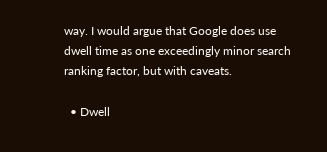way. I would argue that Google does use dwell time as one exceedingly minor search ranking factor, but with caveats.

  • Dwell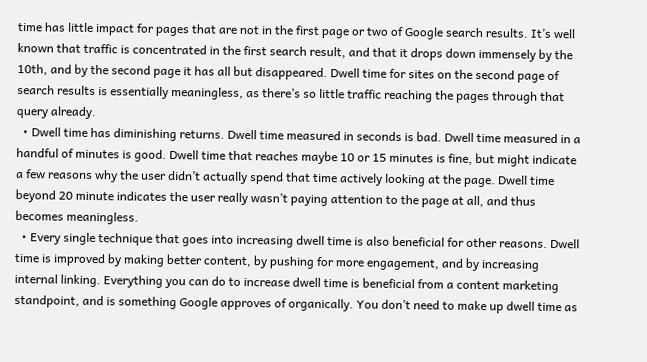time has little impact for pages that are not in the first page or two of Google search results. It’s well known that traffic is concentrated in the first search result, and that it drops down immensely by the 10th, and by the second page it has all but disappeared. Dwell time for sites on the second page of search results is essentially meaningless, as there’s so little traffic reaching the pages through that query already.
  • Dwell time has diminishing returns. Dwell time measured in seconds is bad. Dwell time measured in a handful of minutes is good. Dwell time that reaches maybe 10 or 15 minutes is fine, but might indicate a few reasons why the user didn’t actually spend that time actively looking at the page. Dwell time beyond 20 minute indicates the user really wasn’t paying attention to the page at all, and thus becomes meaningless.
  • Every single technique that goes into increasing dwell time is also beneficial for other reasons. Dwell time is improved by making better content, by pushing for more engagement, and by increasing internal linking. Everything you can do to increase dwell time is beneficial from a content marketing standpoint, and is something Google approves of organically. You don’t need to make up dwell time as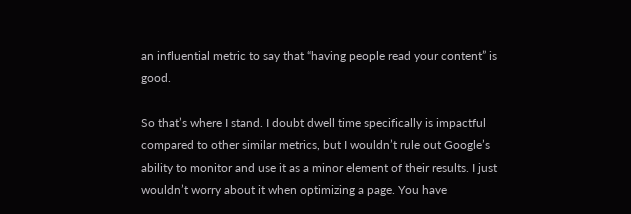an influential metric to say that “having people read your content” is good.

So that’s where I stand. I doubt dwell time specifically is impactful compared to other similar metrics, but I wouldn’t rule out Google’s ability to monitor and use it as a minor element of their results. I just wouldn’t worry about it when optimizing a page. You have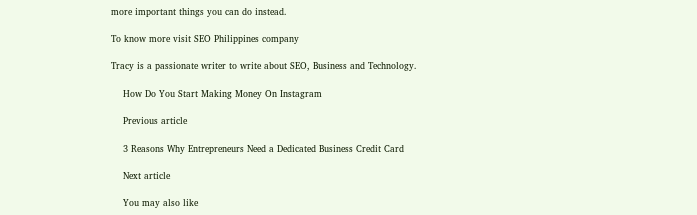more important things you can do instead.

To know more visit SEO Philippines company

Tracy is a passionate writer to write about SEO, Business and Technology.

    How Do You Start Making Money On Instagram

    Previous article

    3 Reasons Why Entrepreneurs Need a Dedicated Business Credit Card

    Next article

    You may also like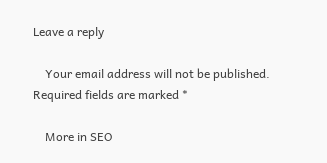Leave a reply

    Your email address will not be published. Required fields are marked *

    More in SEO